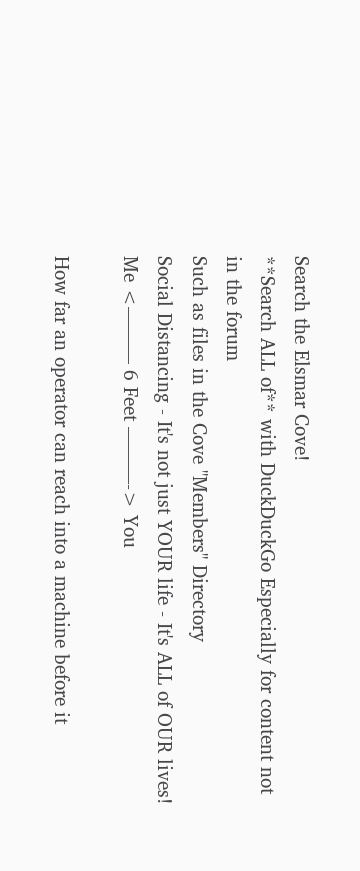Search the Elsmar Cove!
**Search ALL of** with DuckDuckGo Especially for content not in the forum
Such as files in the Cove "Members" Directory
Social Distancing - It's not just YOUR life - It's ALL of OUR lives!
Me <——— 6 Feet ———-> You

How far an operator can reach into a machine before it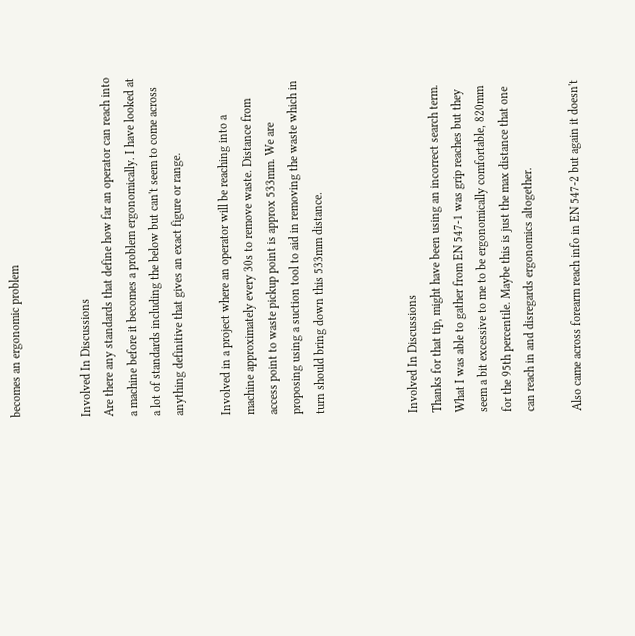becomes an ergonomic problem


Involved In Discussions
Are there any standards that define how far an operator can reach into a machine before it becomes a problem ergonomically. I have looked at a lot of standards including the below but can't seem to come across anything definitive that gives an exact figure or range.

Involved in a project where an operator will be reaching into a machine approximately every 30s to remove waste. Distance from access point to waste pickup point is approx 533mm. We are proposing using a suction tool to aid in removing the waste which in turn should bring down this 533mm distance.



Involved In Discussions
Thanks for that tip, might have been using an incorrect search term. What I was able to gather from EN 547-1 was grip reaches but they seem a bit excessive to me to be ergonomically comfortable, 820mm for the 95th percentile. Maybe this is just the max distance that one can reach in and disregards ergonomics altogether.

Also came across forearm reach info in EN 547-2 but again it doesn't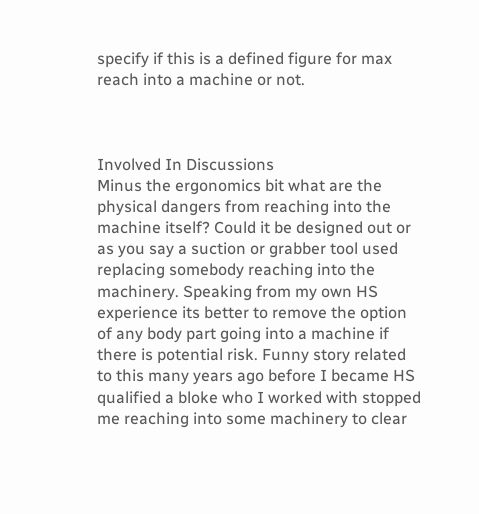specify if this is a defined figure for max reach into a machine or not.



Involved In Discussions
Minus the ergonomics bit what are the physical dangers from reaching into the machine itself? Could it be designed out or as you say a suction or grabber tool used replacing somebody reaching into the machinery. Speaking from my own HS experience its better to remove the option of any body part going into a machine if there is potential risk. Funny story related to this many years ago before I became HS qualified a bloke who I worked with stopped me reaching into some machinery to clear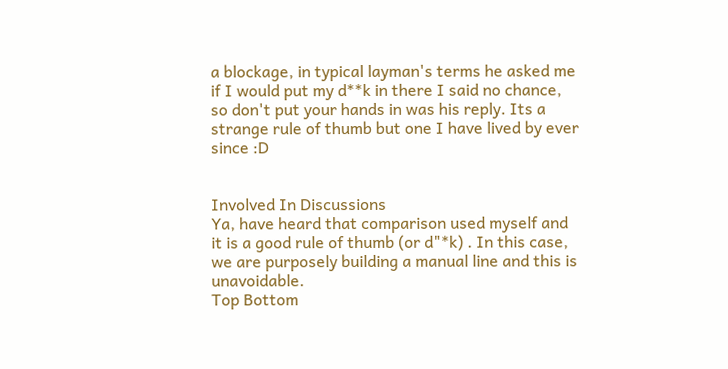a blockage, in typical layman's terms he asked me if I would put my d**k in there I said no chance, so don't put your hands in was his reply. Its a strange rule of thumb but one I have lived by ever since :D


Involved In Discussions
Ya, have heard that comparison used myself and it is a good rule of thumb (or d"*k) . In this case, we are purposely building a manual line and this is unavoidable.
Top Bottom